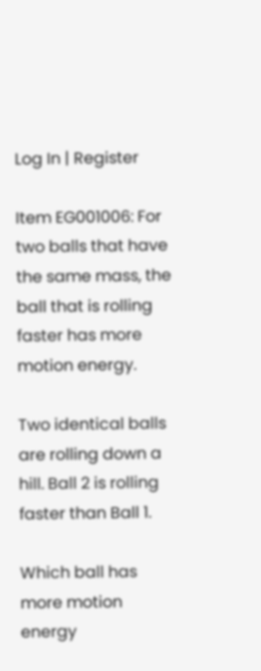Log In | Register

Item EG001006: For two balls that have the same mass, the ball that is rolling faster has more motion energy.

Two identical balls are rolling down a hill. Ball 2 is rolling faster than Ball 1.

Which ball has more motion energy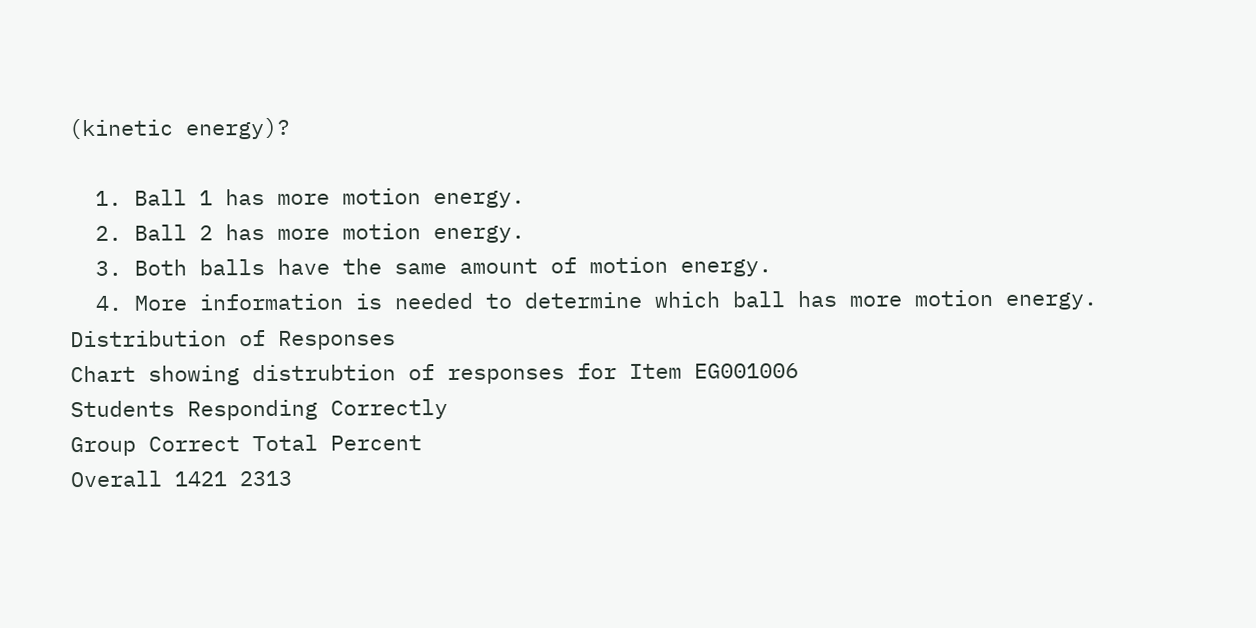(kinetic energy)?

  1. Ball 1 has more motion energy.
  2. Ball 2 has more motion energy.
  3. Both balls have the same amount of motion energy.
  4. More information is needed to determine which ball has more motion energy.
Distribution of Responses
Chart showing distrubtion of responses for Item EG001006
Students Responding Correctly
Group Correct Total Percent
Overall 1421 2313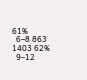61%
  6–8 863 1403 62%
  9–12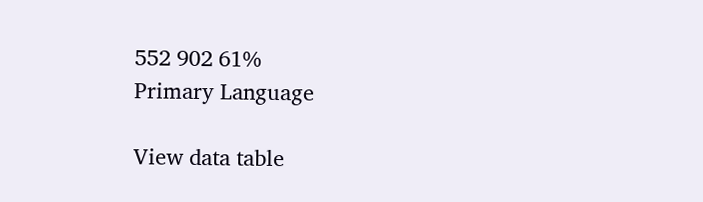552 902 61%
Primary Language

View data table